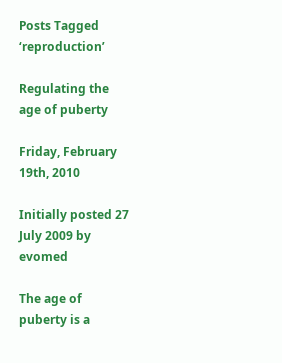Posts Tagged ‘reproduction’

Regulating the age of puberty

Friday, February 19th, 2010

Initially posted 27 July 2009 by evomed

The age of puberty is a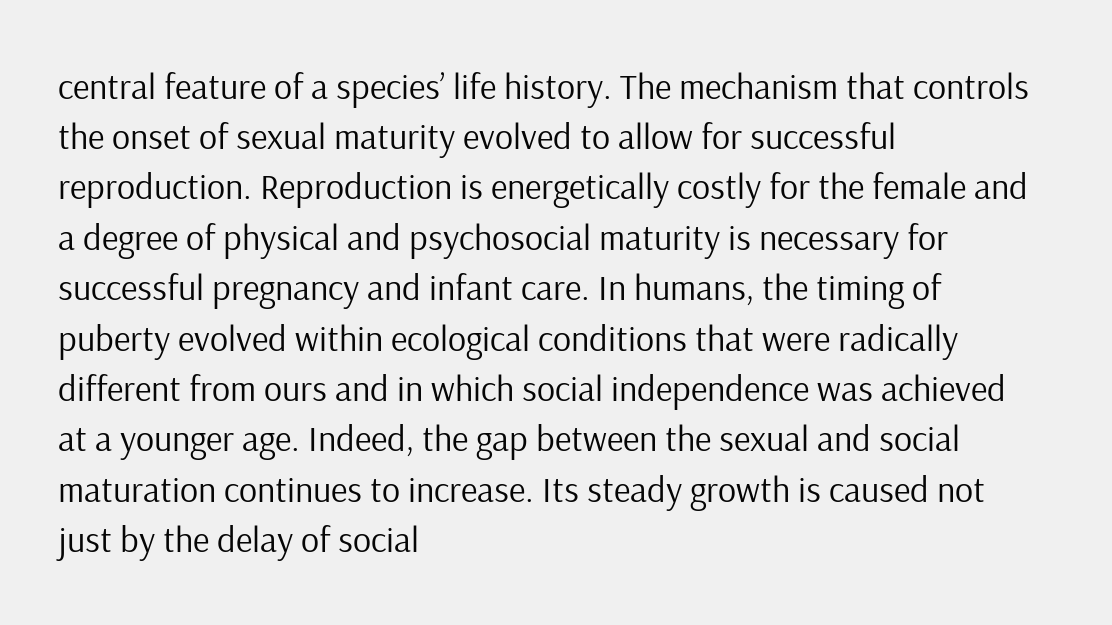central feature of a species’ life history. The mechanism that controls the onset of sexual maturity evolved to allow for successful reproduction. Reproduction is energetically costly for the female and a degree of physical and psychosocial maturity is necessary for successful pregnancy and infant care. In humans, the timing of puberty evolved within ecological conditions that were radically different from ours and in which social independence was achieved at a younger age. Indeed, the gap between the sexual and social maturation continues to increase. Its steady growth is caused not just by the delay of social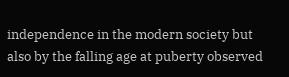independence in the modern society but also by the falling age at puberty observed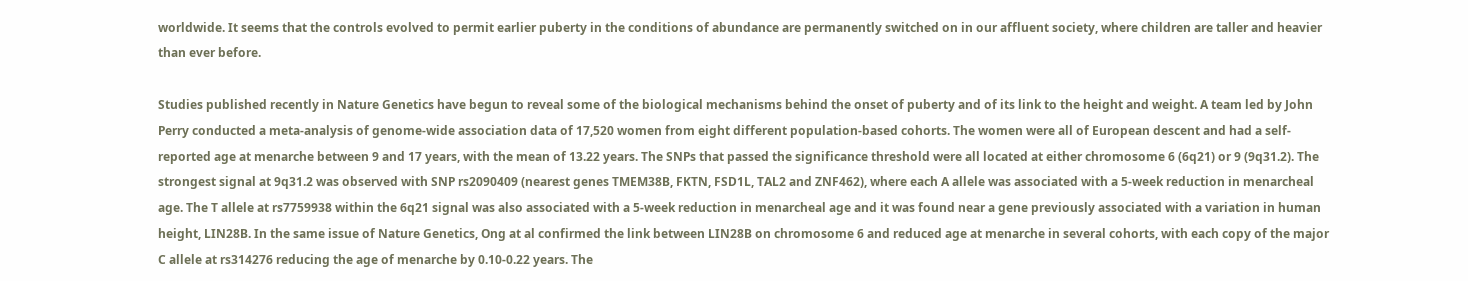worldwide. It seems that the controls evolved to permit earlier puberty in the conditions of abundance are permanently switched on in our affluent society, where children are taller and heavier than ever before.

Studies published recently in Nature Genetics have begun to reveal some of the biological mechanisms behind the onset of puberty and of its link to the height and weight. A team led by John Perry conducted a meta-analysis of genome-wide association data of 17,520 women from eight different population-based cohorts. The women were all of European descent and had a self-reported age at menarche between 9 and 17 years, with the mean of 13.22 years. The SNPs that passed the significance threshold were all located at either chromosome 6 (6q21) or 9 (9q31.2). The strongest signal at 9q31.2 was observed with SNP rs2090409 (nearest genes TMEM38B, FKTN, FSD1L, TAL2 and ZNF462), where each A allele was associated with a 5-week reduction in menarcheal age. The T allele at rs7759938 within the 6q21 signal was also associated with a 5-week reduction in menarcheal age and it was found near a gene previously associated with a variation in human height, LIN28B. In the same issue of Nature Genetics, Ong at al confirmed the link between LIN28B on chromosome 6 and reduced age at menarche in several cohorts, with each copy of the major C allele at rs314276 reducing the age of menarche by 0.10-0.22 years. The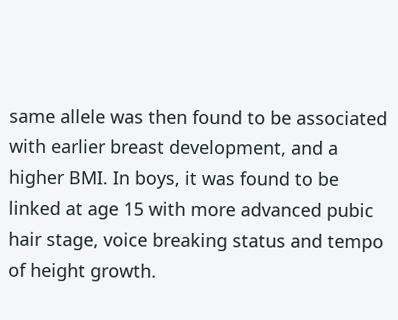same allele was then found to be associated with earlier breast development, and a higher BMI. In boys, it was found to be linked at age 15 with more advanced pubic hair stage, voice breaking status and tempo of height growth.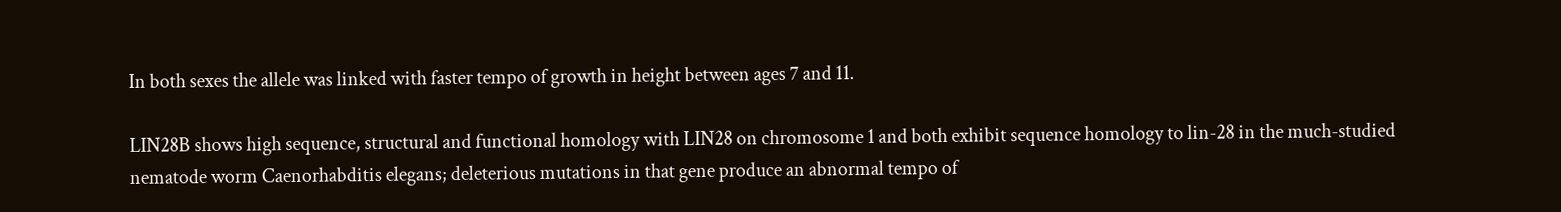In both sexes the allele was linked with faster tempo of growth in height between ages 7 and 11.

LIN28B shows high sequence, structural and functional homology with LIN28 on chromosome 1 and both exhibit sequence homology to lin-28 in the much-studied nematode worm Caenorhabditis elegans; deleterious mutations in that gene produce an abnormal tempo of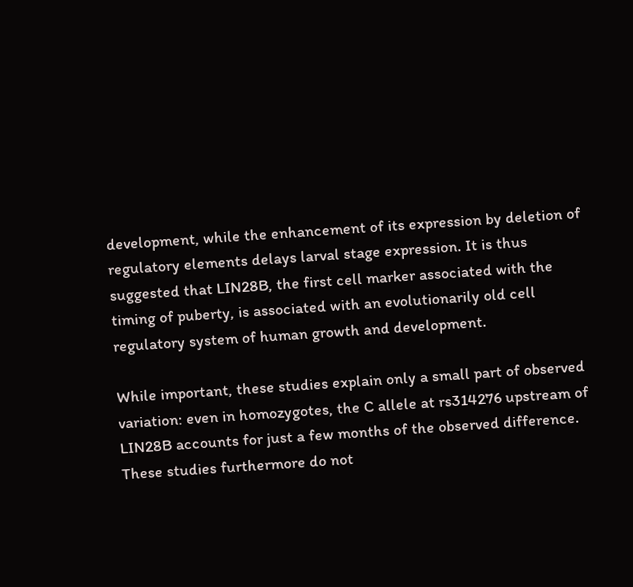development, while the enhancement of its expression by deletion of regulatory elements delays larval stage expression. It is thus suggested that LIN28B, the first cell marker associated with the timing of puberty, is associated with an evolutionarily old cell regulatory system of human growth and development.

While important, these studies explain only a small part of observed variation: even in homozygotes, the C allele at rs314276 upstream of LIN28B accounts for just a few months of the observed difference. These studies furthermore do not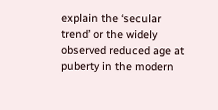explain the ‘secular trend’ or the widely observed reduced age at puberty in the modern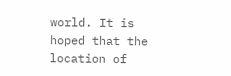world. It is hoped that the location of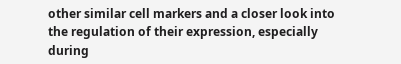other similar cell markers and a closer look into the regulation of their expression, especially during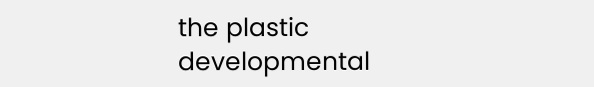the plastic developmental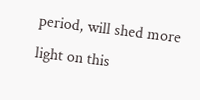period, will shed more light on this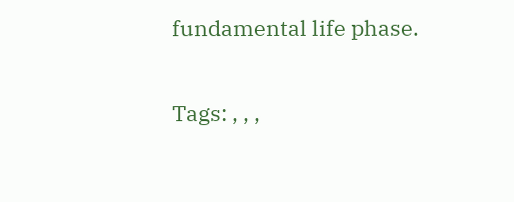fundamental life phase.


Tags: , , ,